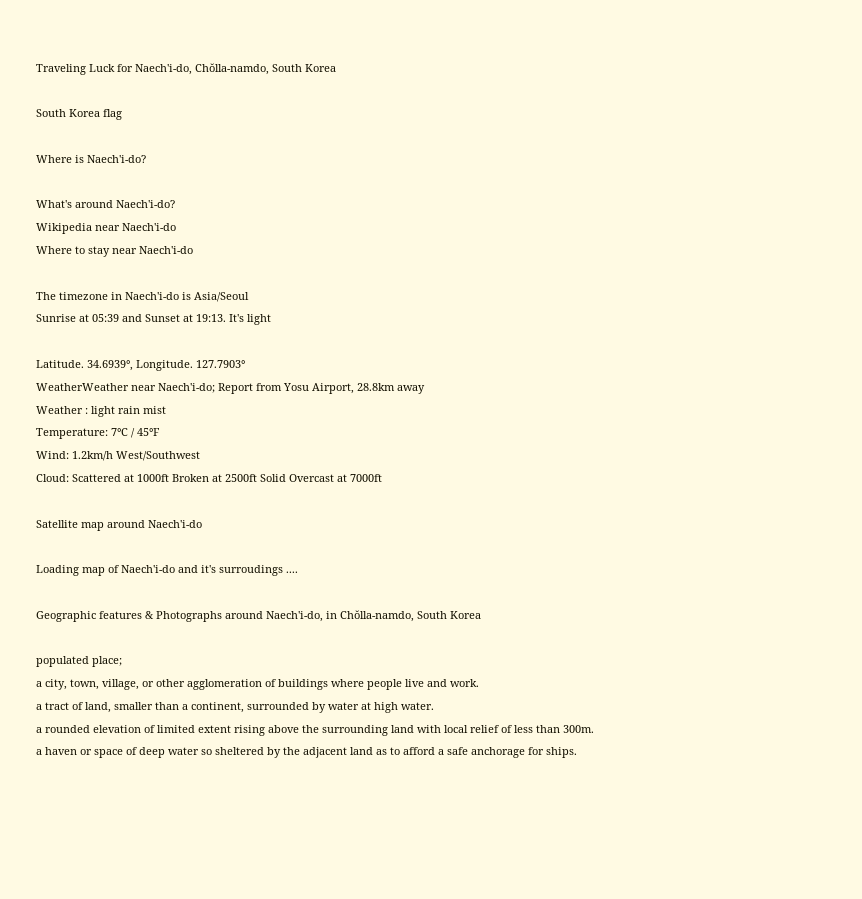Traveling Luck for Naech'i-do, Chŏlla-namdo, South Korea

South Korea flag

Where is Naech'i-do?

What's around Naech'i-do?
Wikipedia near Naech'i-do
Where to stay near Naech'i-do

The timezone in Naech'i-do is Asia/Seoul
Sunrise at 05:39 and Sunset at 19:13. It's light

Latitude. 34.6939°, Longitude. 127.7903°
WeatherWeather near Naech'i-do; Report from Yosu Airport, 28.8km away
Weather : light rain mist
Temperature: 7°C / 45°F
Wind: 1.2km/h West/Southwest
Cloud: Scattered at 1000ft Broken at 2500ft Solid Overcast at 7000ft

Satellite map around Naech'i-do

Loading map of Naech'i-do and it's surroudings ....

Geographic features & Photographs around Naech'i-do, in Chŏlla-namdo, South Korea

populated place;
a city, town, village, or other agglomeration of buildings where people live and work.
a tract of land, smaller than a continent, surrounded by water at high water.
a rounded elevation of limited extent rising above the surrounding land with local relief of less than 300m.
a haven or space of deep water so sheltered by the adjacent land as to afford a safe anchorage for ships.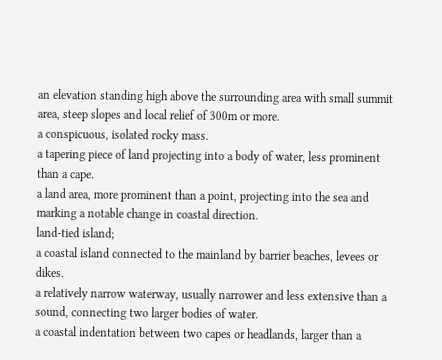an elevation standing high above the surrounding area with small summit area, steep slopes and local relief of 300m or more.
a conspicuous, isolated rocky mass.
a tapering piece of land projecting into a body of water, less prominent than a cape.
a land area, more prominent than a point, projecting into the sea and marking a notable change in coastal direction.
land-tied island;
a coastal island connected to the mainland by barrier beaches, levees or dikes.
a relatively narrow waterway, usually narrower and less extensive than a sound, connecting two larger bodies of water.
a coastal indentation between two capes or headlands, larger than a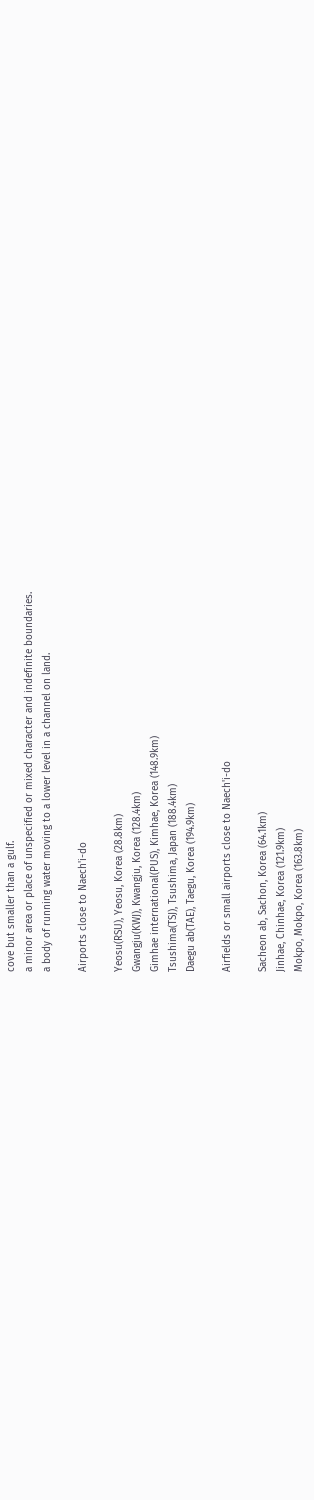cove but smaller than a gulf.
a minor area or place of unspecified or mixed character and indefinite boundaries.
a body of running water moving to a lower level in a channel on land.

Airports close to Naech'i-do

Yeosu(RSU), Yeosu, Korea (28.8km)
Gwangju(KWJ), Kwangju, Korea (128.4km)
Gimhae international(PUS), Kimhae, Korea (148.9km)
Tsushima(TSJ), Tsushima, Japan (188.4km)
Daegu ab(TAE), Taegu, Korea (194.9km)

Airfields or small airports close to Naech'i-do

Sacheon ab, Sachon, Korea (64.1km)
Jinhae, Chinhae, Korea (121.9km)
Mokpo, Mokpo, Korea (163.8km)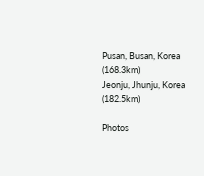Pusan, Busan, Korea (168.3km)
Jeonju, Jhunju, Korea (182.5km)

Photos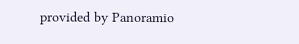provided by Panoramio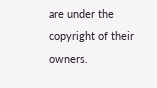are under the copyright of their owners.